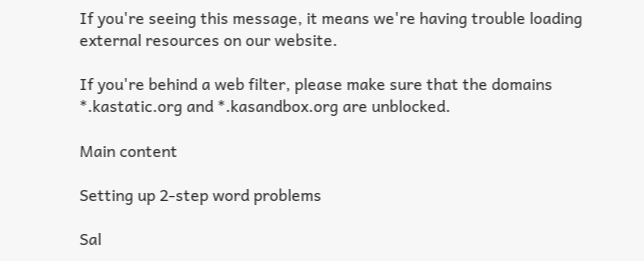If you're seeing this message, it means we're having trouble loading external resources on our website.

If you're behind a web filter, please make sure that the domains *.kastatic.org and *.kasandbox.org are unblocked.

Main content

Setting up 2-step word problems

Sal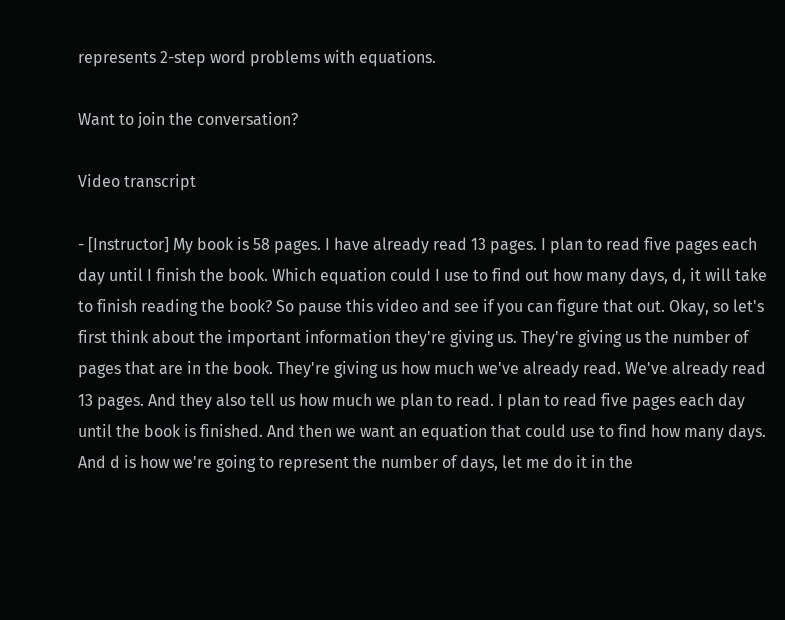represents 2-step word problems with equations.

Want to join the conversation?

Video transcript

- [Instructor] My book is 58 pages. I have already read 13 pages. I plan to read five pages each day until I finish the book. Which equation could I use to find out how many days, d, it will take to finish reading the book? So pause this video and see if you can figure that out. Okay, so let's first think about the important information they're giving us. They're giving us the number of pages that are in the book. They're giving us how much we've already read. We've already read 13 pages. And they also tell us how much we plan to read. I plan to read five pages each day until the book is finished. And then we want an equation that could use to find how many days. And d is how we're going to represent the number of days, let me do it in the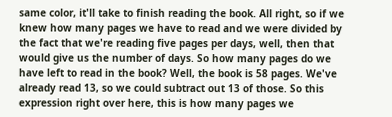same color, it'll take to finish reading the book. All right, so if we knew how many pages we have to read and we were divided by the fact that we're reading five pages per days, well, then that would give us the number of days. So how many pages do we have left to read in the book? Well, the book is 58 pages. We've already read 13, so we could subtract out 13 of those. So this expression right over here, this is how many pages we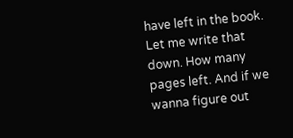have left in the book. Let me write that down. How many pages left. And if we wanna figure out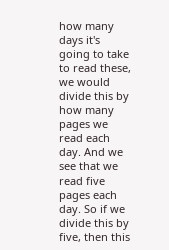how many days it's going to take to read these, we would divide this by how many pages we read each day. And we see that we read five pages each day. So if we divide this by five, then this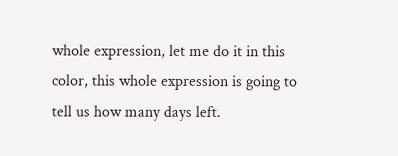whole expression, let me do it in this color, this whole expression is going to tell us how many days left.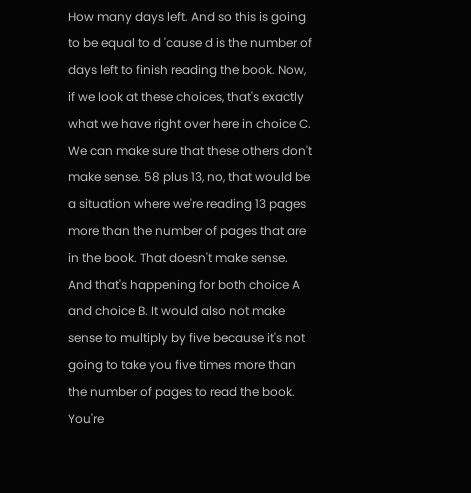How many days left. And so this is going to be equal to d 'cause d is the number of days left to finish reading the book. Now, if we look at these choices, that's exactly what we have right over here in choice C. We can make sure that these others don't make sense. 58 plus 13, no, that would be a situation where we're reading 13 pages more than the number of pages that are in the book. That doesn't make sense. And that's happening for both choice A and choice B. It would also not make sense to multiply by five because it's not going to take you five times more than the number of pages to read the book. You're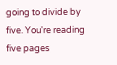going to divide by five. You're reading five pages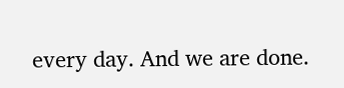every day. And we are done.